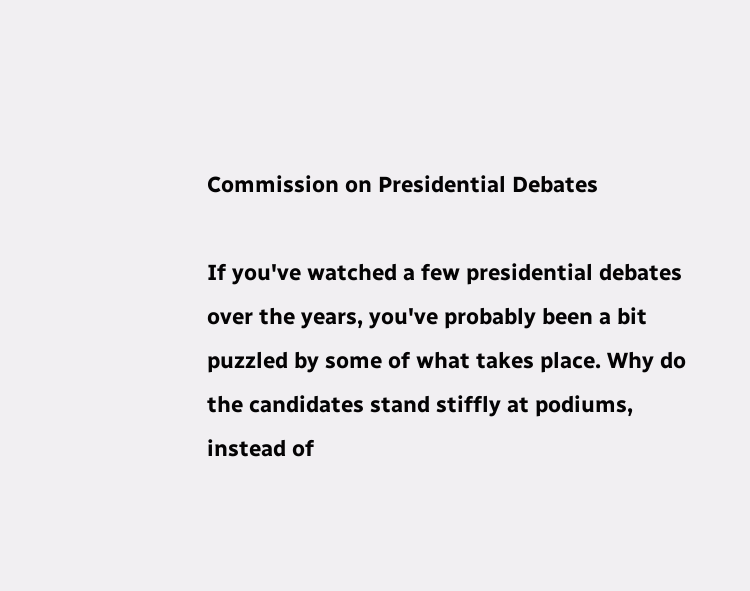Commission on Presidential Debates

If you've watched a few presidential debates over the years, you've probably been a bit puzzled by some of what takes place. Why do the candidates stand stiffly at podiums, instead of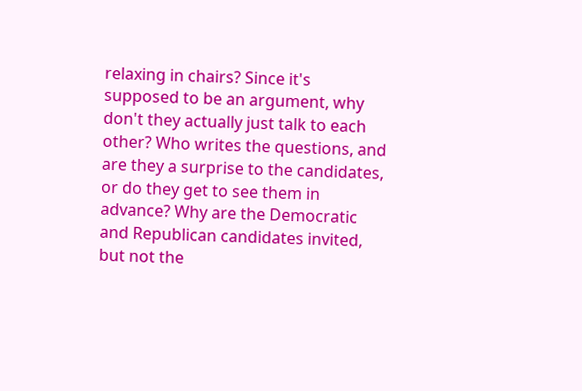relaxing in chairs? Since it's supposed to be an argument, why don't they actually just talk to each other? Who writes the questions, and are they a surprise to the candidates, or do they get to see them in advance? Why are the Democratic and Republican candidates invited, but not the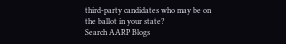third-party candidates who may be on the ballot in your state?
Search AARP Blogs